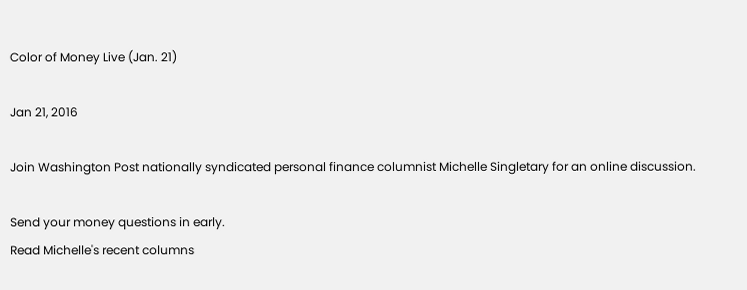Color of Money Live (Jan. 21)

Jan 21, 2016

Join Washington Post nationally syndicated personal finance columnist Michelle Singletary for an online discussion.

Send your money questions in early.
Read Michelle's recent columns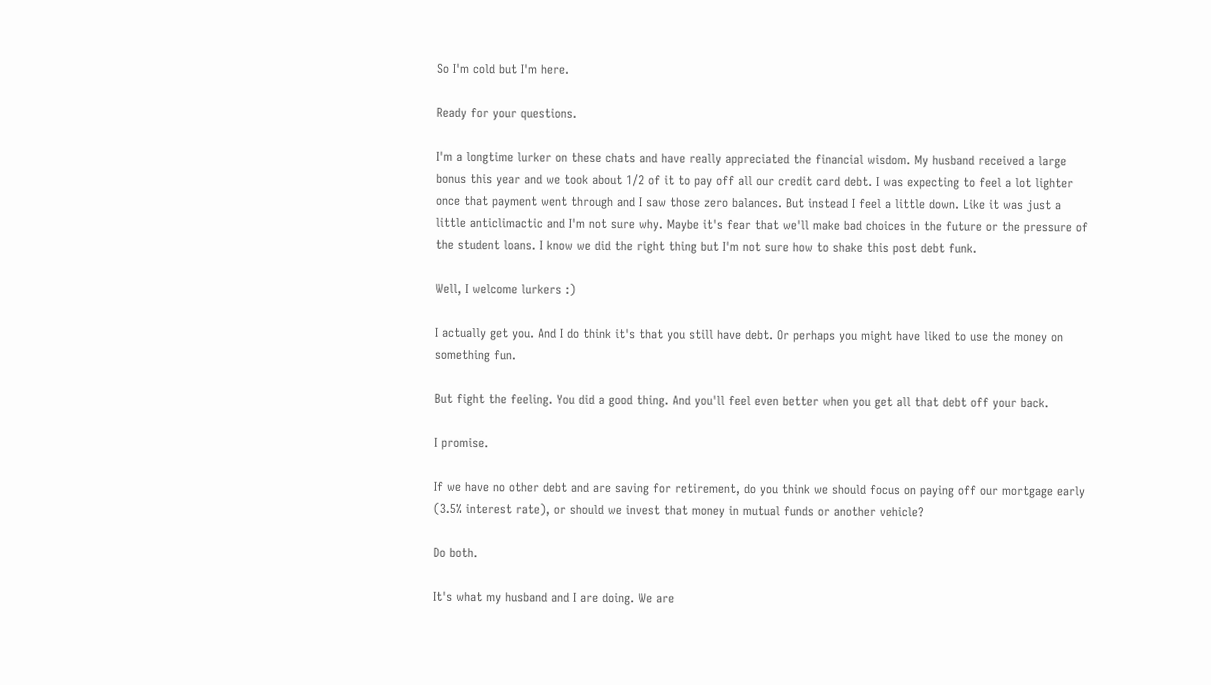So I'm cold but I'm here.

Ready for your questions.

I'm a longtime lurker on these chats and have really appreciated the financial wisdom. My husband received a large bonus this year and we took about 1/2 of it to pay off all our credit card debt. I was expecting to feel a lot lighter once that payment went through and I saw those zero balances. But instead I feel a little down. Like it was just a little anticlimactic and I'm not sure why. Maybe it's fear that we'll make bad choices in the future or the pressure of the student loans. I know we did the right thing but I'm not sure how to shake this post debt funk.

Well, I welcome lurkers :)

I actually get you. And I do think it's that you still have debt. Or perhaps you might have liked to use the money on something fun.

But fight the feeling. You did a good thing. And you'll feel even better when you get all that debt off your back.

I promise.

If we have no other debt and are saving for retirement, do you think we should focus on paying off our mortgage early (3.5% interest rate), or should we invest that money in mutual funds or another vehicle?

Do both.

It's what my husband and I are doing. We are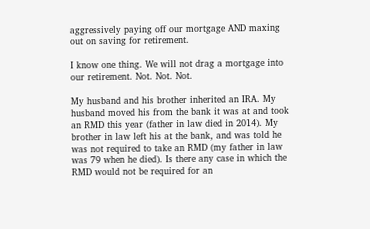aggressively paying off our mortgage AND maxing out on saving for retirement.

I know one thing. We will not drag a mortgage into our retirement. Not. Not. Not.

My husband and his brother inherited an IRA. My husband moved his from the bank it was at and took an RMD this year (father in law died in 2014). My brother in law left his at the bank, and was told he was not required to take an RMD (my father in law was 79 when he died). Is there any case in which the RMD would not be required for an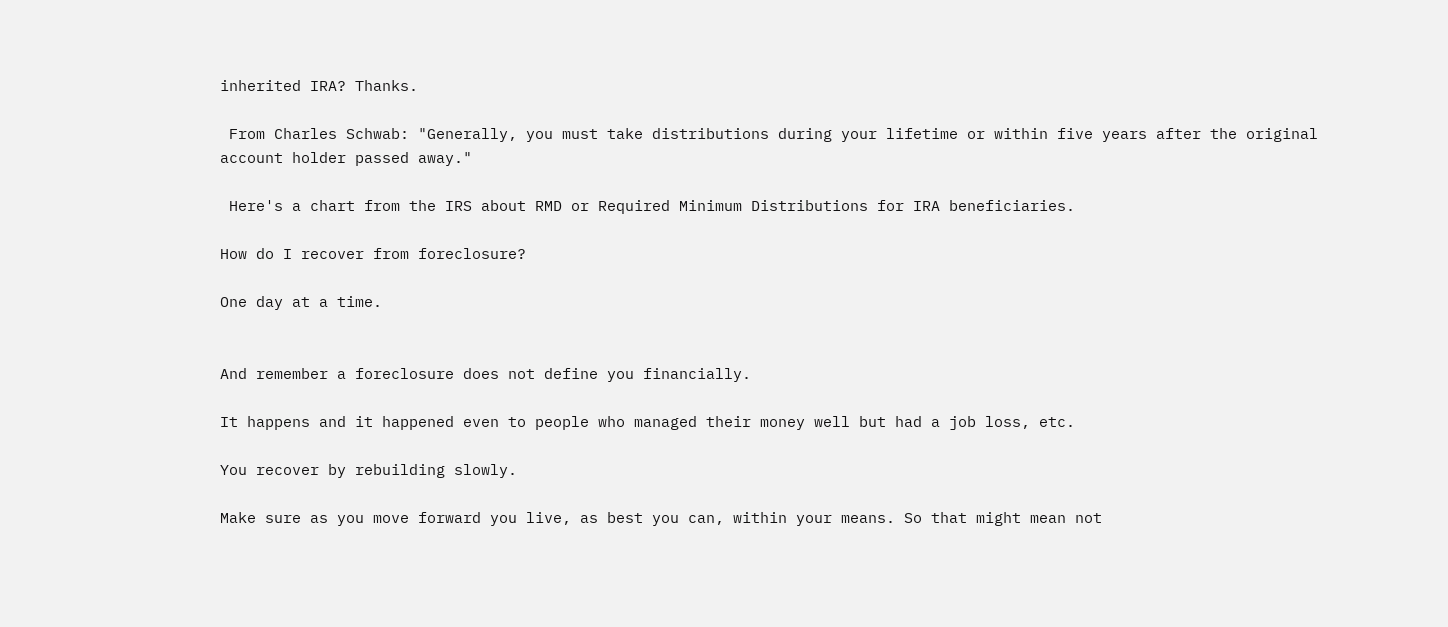inherited IRA? Thanks.

 From Charles Schwab: "Generally, you must take distributions during your lifetime or within five years after the original account holder passed away."

 Here's a chart from the IRS about RMD or Required Minimum Distributions for IRA beneficiaries.

How do I recover from foreclosure?

One day at a time.


And remember a foreclosure does not define you financially.

It happens and it happened even to people who managed their money well but had a job loss, etc.

You recover by rebuilding slowly.

Make sure as you move forward you live, as best you can, within your means. So that might mean not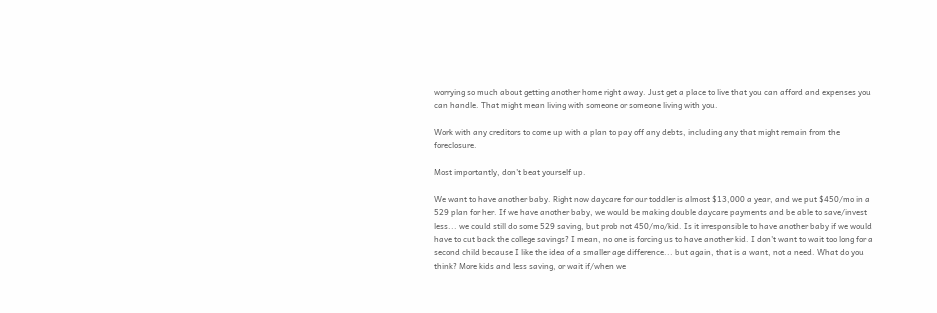worrying so much about getting another home right away. Just get a place to live that you can afford and expenses you can handle. That might mean living with someone or someone living with you.

Work with any creditors to come up with a plan to pay off any debts, including any that might remain from the foreclosure.

Most importantly, don't beat yourself up.

We want to have another baby. Right now daycare for our toddler is almost $13,000 a year, and we put $450/mo in a 529 plan for her. If we have another baby, we would be making double daycare payments and be able to save/invest less... we could still do some 529 saving, but prob not 450/mo/kid. Is it irresponsible to have another baby if we would have to cut back the college savings? I mean, no one is forcing us to have another kid. I don't want to wait too long for a second child because I like the idea of a smaller age difference... but again, that is a want, not a need. What do you think? More kids and less saving, or wait if/when we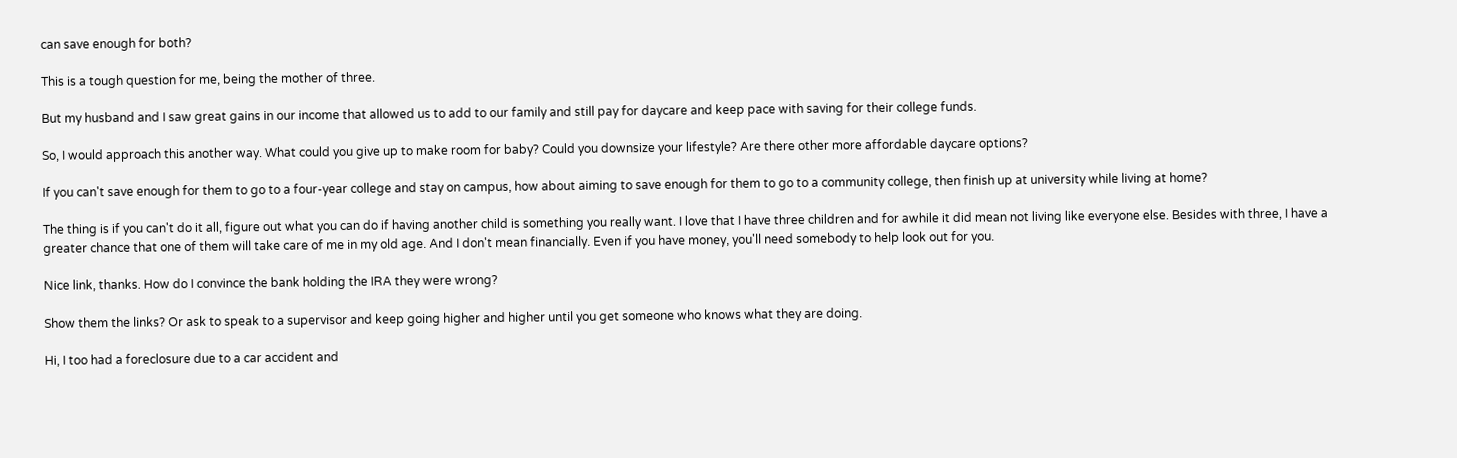can save enough for both?

This is a tough question for me, being the mother of three.

But my husband and I saw great gains in our income that allowed us to add to our family and still pay for daycare and keep pace with saving for their college funds.

So, I would approach this another way. What could you give up to make room for baby? Could you downsize your lifestyle? Are there other more affordable daycare options?

If you can't save enough for them to go to a four-year college and stay on campus, how about aiming to save enough for them to go to a community college, then finish up at university while living at home?

The thing is if you can't do it all, figure out what you can do if having another child is something you really want. I love that I have three children and for awhile it did mean not living like everyone else. Besides with three, I have a greater chance that one of them will take care of me in my old age. And I don't mean financially. Even if you have money, you'll need somebody to help look out for you.

Nice link, thanks. How do I convince the bank holding the IRA they were wrong?

Show them the links? Or ask to speak to a supervisor and keep going higher and higher until you get someone who knows what they are doing.

Hi, I too had a foreclosure due to a car accident and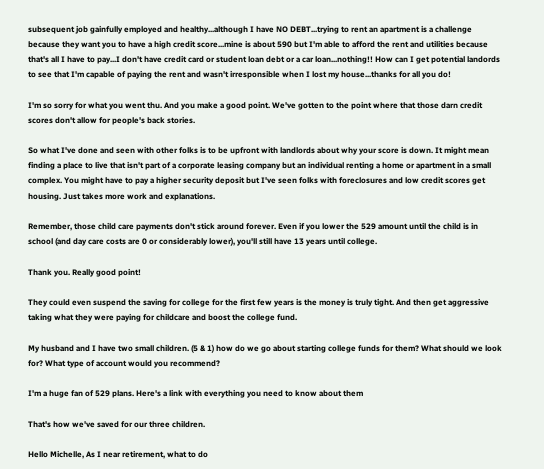subsequent job gainfully employed and healthy...although I have NO DEBT...trying to rent an apartment is a challenge because they want you to have a high credit score...mine is about 590 but I'm able to afford the rent and utilities because that's all I have to pay...I don't have credit card or student loan debt or a car loan...nothing!! How can I get potential landords to see that I'm capable of paying the rent and wasn't irresponsible when I lost my house...thanks for all you do!

I'm so sorry for what you went thu. And you make a good point. We've gotten to the point where that those darn credit scores don't allow for people's back stories.

So what I've done and seen with other folks is to be upfront with landlords about why your score is down. It might mean finding a place to live that isn't part of a corporate leasing company but an individual renting a home or apartment in a small complex. You might have to pay a higher security deposit but I've seen folks with foreclosures and low credit scores get housing. Just takes more work and explanations.

Remember, those child care payments don't stick around forever. Even if you lower the 529 amount until the child is in school (and day care costs are 0 or considerably lower), you'll still have 13 years until college.

Thank you. Really good point!

They could even suspend the saving for college for the first few years is the money is truly tight. And then get aggressive taking what they were paying for childcare and boost the college fund.

My husband and I have two small children. (5 & 1) how do we go about starting college funds for them? What should we look for? What type of account would you recommend?

I'm a huge fan of 529 plans. Here's a link with everything you need to know about them

That's how we've saved for our three children.

Hello Michelle, As I near retirement, what to do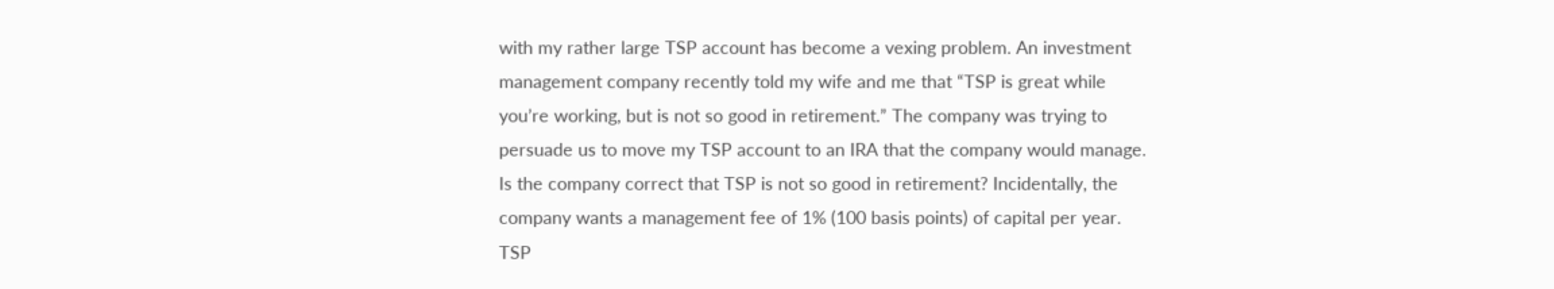with my rather large TSP account has become a vexing problem. An investment management company recently told my wife and me that “TSP is great while you’re working, but is not so good in retirement.” The company was trying to persuade us to move my TSP account to an IRA that the company would manage. Is the company correct that TSP is not so good in retirement? Incidentally, the company wants a management fee of 1% (100 basis points) of capital per year. TSP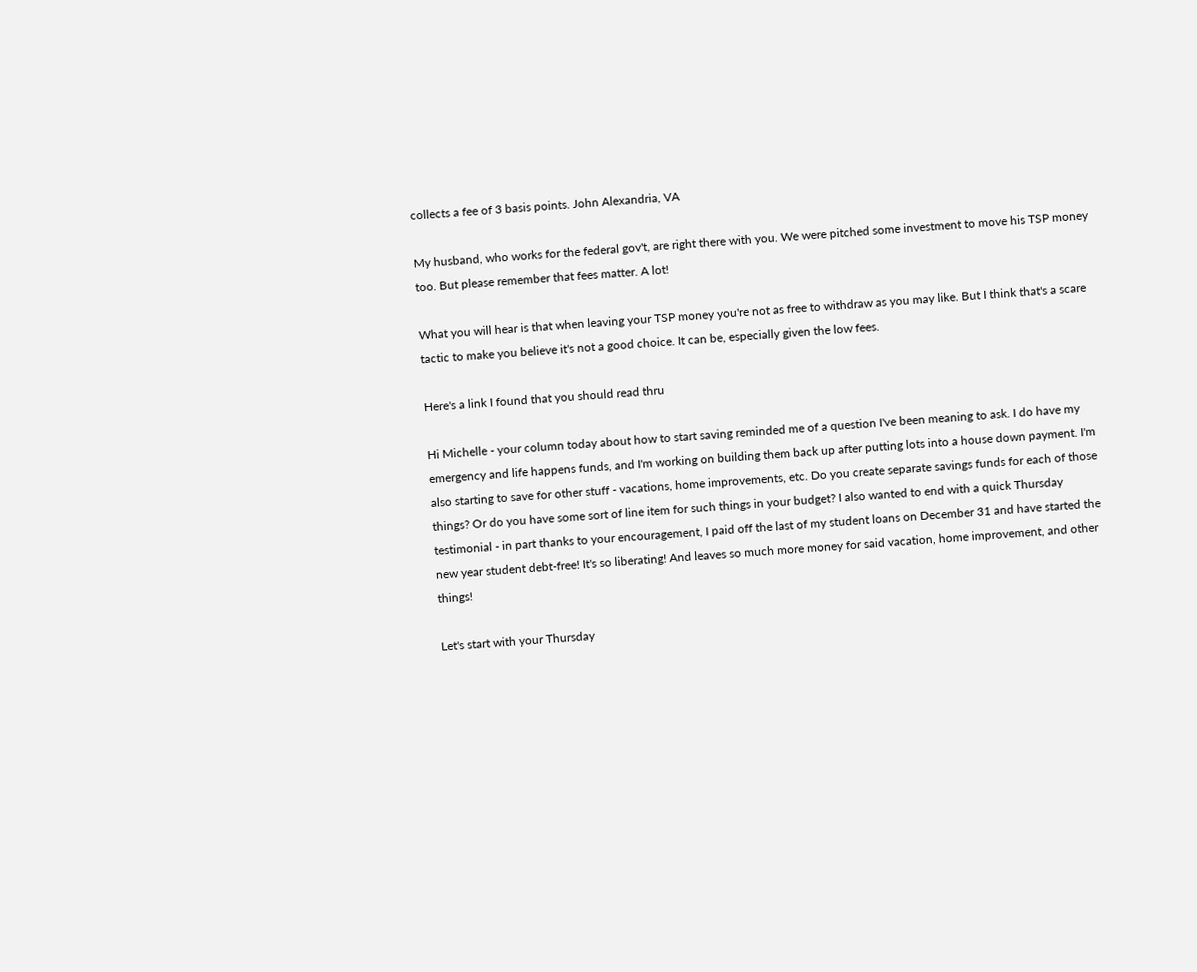collects a fee of 3 basis points. John Alexandria, VA

My husband, who works for the federal gov't, are right there with you. We were pitched some investment to move his TSP money too. But please remember that fees matter. A lot!

What you will hear is that when leaving your TSP money you're not as free to withdraw as you may like. But I think that's a scare tactic to make you believe it's not a good choice. It can be, especially given the low fees.

Here's a link I found that you should read thru

Hi Michelle - your column today about how to start saving reminded me of a question I've been meaning to ask. I do have my emergency and life happens funds, and I'm working on building them back up after putting lots into a house down payment. I'm also starting to save for other stuff - vacations, home improvements, etc. Do you create separate savings funds for each of those things? Or do you have some sort of line item for such things in your budget? I also wanted to end with a quick Thursday testimonial - in part thanks to your encouragement, I paid off the last of my student loans on December 31 and have started the new year student debt-free! It's so liberating! And leaves so much more money for said vacation, home improvement, and other things!

Let's start with your Thursday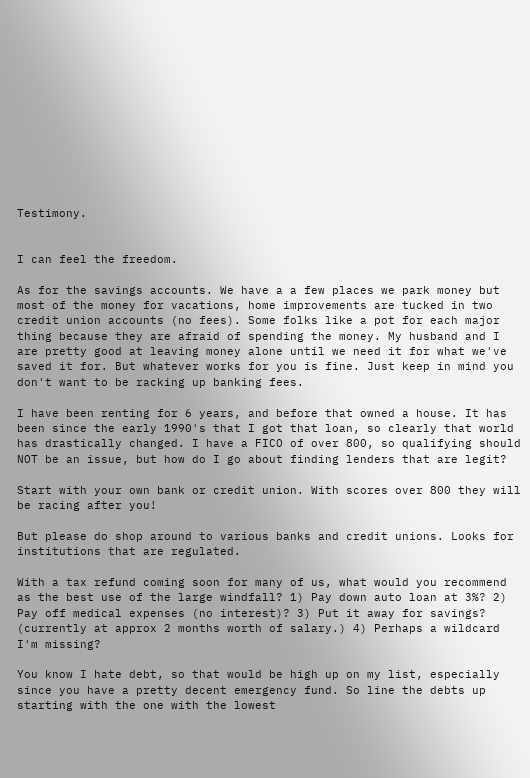Testimony.


I can feel the freedom.

As for the savings accounts. We have a a few places we park money but most of the money for vacations, home improvements are tucked in two credit union accounts (no fees). Some folks like a pot for each major thing because they are afraid of spending the money. My husband and I are pretty good at leaving money alone until we need it for what we've saved it for. But whatever works for you is fine. Just keep in mind you don't want to be racking up banking fees.

I have been renting for 6 years, and before that owned a house. It has been since the early 1990's that I got that loan, so clearly that world has drastically changed. I have a FICO of over 800, so qualifying should NOT be an issue, but how do I go about finding lenders that are legit?

Start with your own bank or credit union. With scores over 800 they will be racing after you!

But please do shop around to various banks and credit unions. Looks for institutions that are regulated.

With a tax refund coming soon for many of us, what would you recommend as the best use of the large windfall? 1) Pay down auto loan at 3%? 2) Pay off medical expenses (no interest)? 3) Put it away for savings? (currently at approx 2 months worth of salary.) 4) Perhaps a wildcard I'm missing?

You know I hate debt, so that would be high up on my list, especially since you have a pretty decent emergency fund. So line the debts up starting with the one with the lowest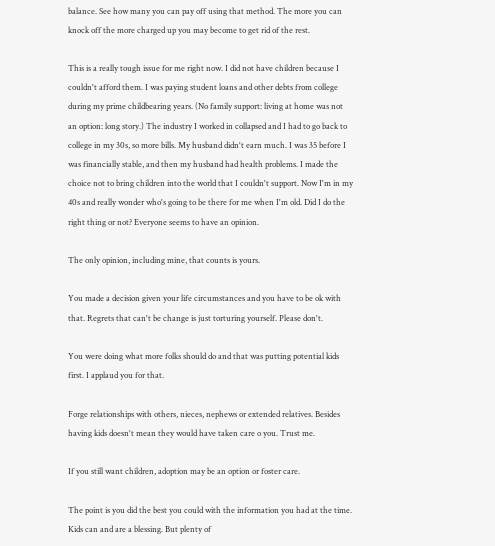balance. See how many you can pay off using that method. The more you can knock off the more charged up you may become to get rid of the rest.

This is a really tough issue for me right now. I did not have children because I couldn't afford them. I was paying student loans and other debts from college during my prime childbearing years. (No family support: living at home was not an option: long story.) The industry I worked in collapsed and I had to go back to college in my 30s, so more bills. My husband didn't earn much. I was 35 before I was financially stable, and then my husband had health problems. I made the choice not to bring children into the world that I couldn't support. Now I'm in my 40s and really wonder who's going to be there for me when I'm old. Did I do the right thing or not? Everyone seems to have an opinion.

The only opinion, including mine, that counts is yours.

You made a decision given your life circumstances and you have to be ok with that. Regrets that can't be change is just torturing yourself. Please don't.

You were doing what more folks should do and that was putting potential kids first. I applaud you for that.

Forge relationships with others, nieces, nephews or extended relatives. Besides having kids doesn't mean they would have taken care o you. Trust me.

If you still want children, adoption may be an option or foster care.

The point is you did the best you could with the information you had at the time. Kids can and are a blessing. But plenty of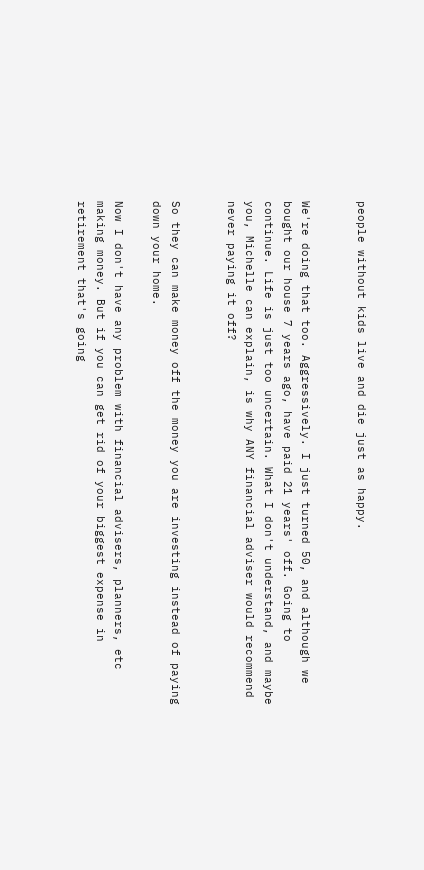people without kids live and die just as happy.


We're doing that too. Aggressively. I just turned 50, and although we bought our house 7 years ago, have paid 21 years' off. Going to continue. Life is just too uncertain. What I don't understand, and maybe you, Michelle can explain, is why ANY financial adviser would recommend never paying it off?


So they can make money off the money you are investing instead of paying down your home.

Now I don't have any problem with financial advisers, planners, etc making money. But if you can get rid of your biggest expense in retirement that's going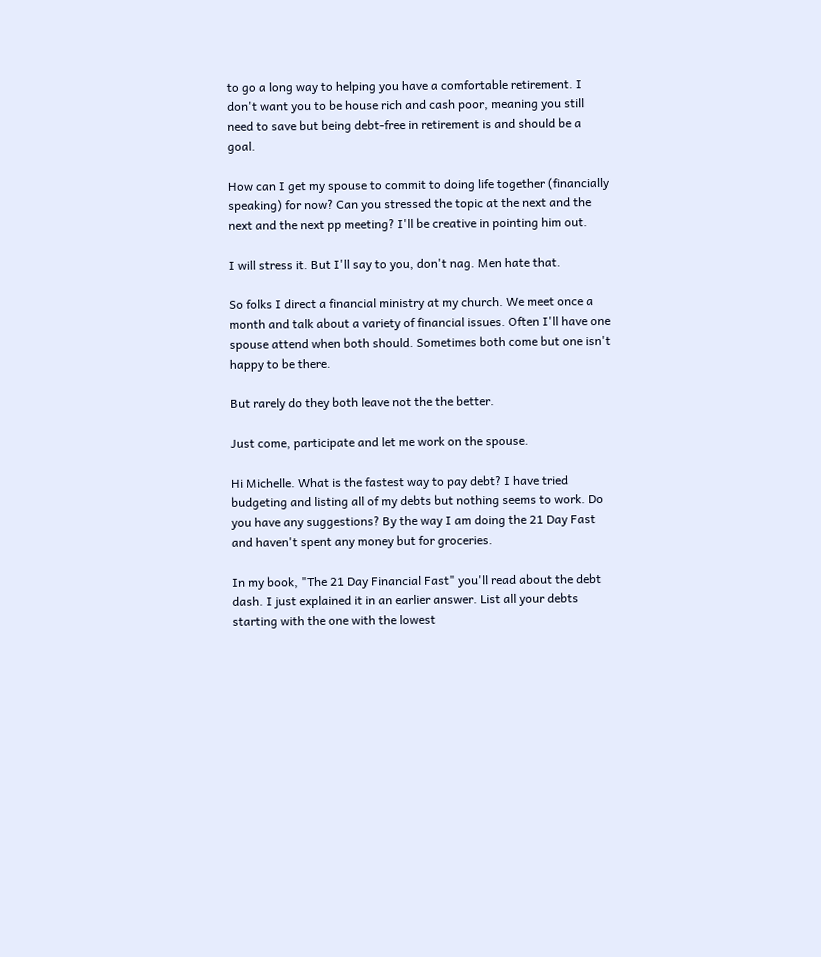to go a long way to helping you have a comfortable retirement. I don't want you to be house rich and cash poor, meaning you still need to save but being debt-free in retirement is and should be a goal.

How can I get my spouse to commit to doing life together (financially speaking) for now? Can you stressed the topic at the next and the next and the next pp meeting? I'll be creative in pointing him out.

I will stress it. But I'll say to you, don't nag. Men hate that.

So folks I direct a financial ministry at my church. We meet once a month and talk about a variety of financial issues. Often I'll have one spouse attend when both should. Sometimes both come but one isn't happy to be there.

But rarely do they both leave not the the better.

Just come, participate and let me work on the spouse.

Hi Michelle. What is the fastest way to pay debt? I have tried budgeting and listing all of my debts but nothing seems to work. Do you have any suggestions? By the way I am doing the 21 Day Fast and haven't spent any money but for groceries.

In my book, "The 21 Day Financial Fast" you'll read about the debt dash. I just explained it in an earlier answer. List all your debts starting with the one with the lowest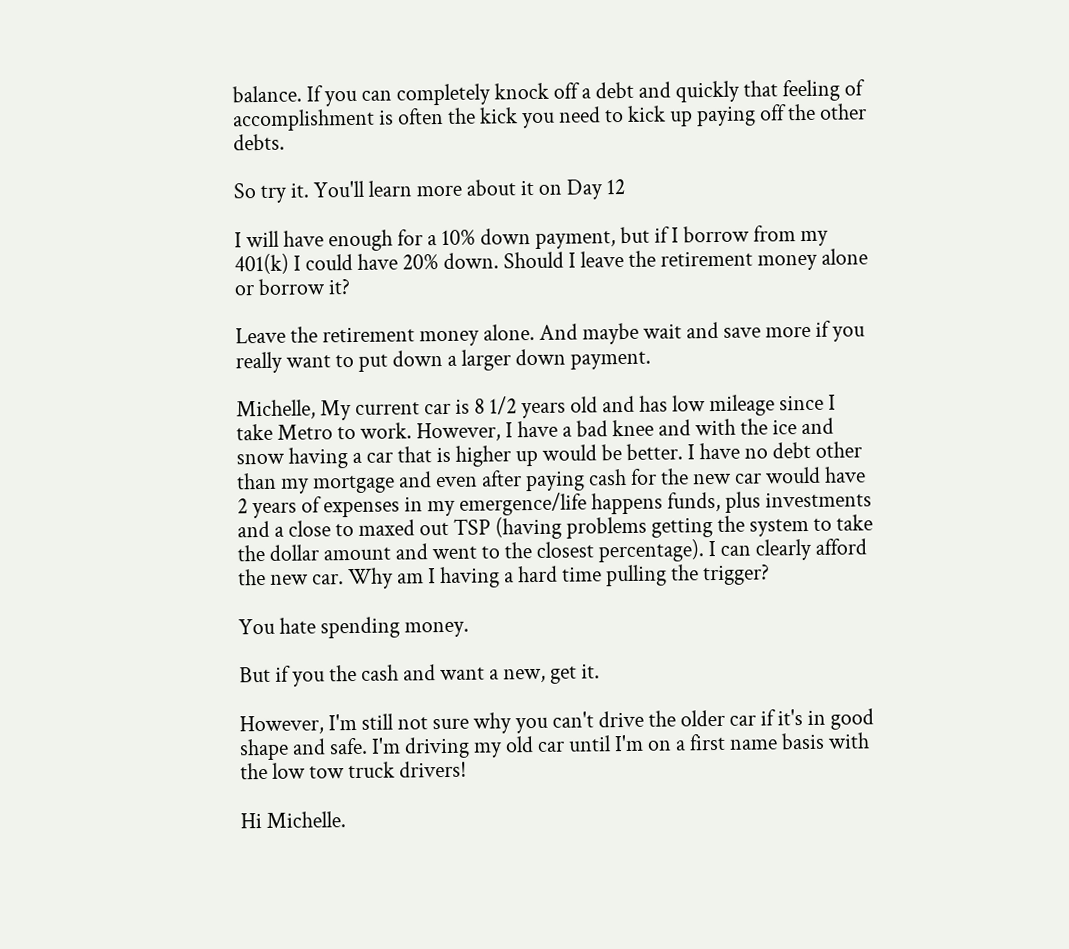balance. If you can completely knock off a debt and quickly that feeling of accomplishment is often the kick you need to kick up paying off the other debts.

So try it. You'll learn more about it on Day 12

I will have enough for a 10% down payment, but if I borrow from my 401(k) I could have 20% down. Should I leave the retirement money alone or borrow it?

Leave the retirement money alone. And maybe wait and save more if you really want to put down a larger down payment.

Michelle, My current car is 8 1/2 years old and has low mileage since I take Metro to work. However, I have a bad knee and with the ice and snow having a car that is higher up would be better. I have no debt other than my mortgage and even after paying cash for the new car would have 2 years of expenses in my emergence/life happens funds, plus investments and a close to maxed out TSP (having problems getting the system to take the dollar amount and went to the closest percentage). I can clearly afford the new car. Why am I having a hard time pulling the trigger?

You hate spending money.

But if you the cash and want a new, get it.

However, I'm still not sure why you can't drive the older car if it's in good shape and safe. I'm driving my old car until I'm on a first name basis with the low tow truck drivers!

Hi Michelle.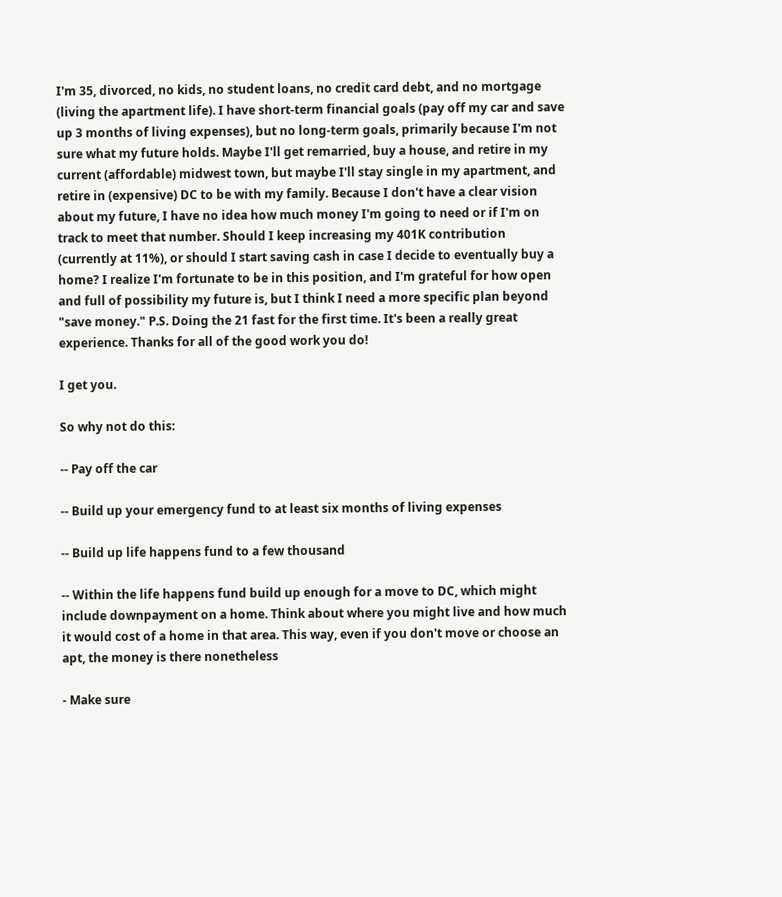I'm 35, divorced, no kids, no student loans, no credit card debt, and no mortgage (living the apartment life). I have short-term financial goals (pay off my car and save up 3 months of living expenses), but no long-term goals, primarily because I'm not sure what my future holds. Maybe I'll get remarried, buy a house, and retire in my current (affordable) midwest town, but maybe I'll stay single in my apartment, and retire in (expensive) DC to be with my family. Because I don't have a clear vision about my future, I have no idea how much money I'm going to need or if I'm on track to meet that number. Should I keep increasing my 401K contribution (currently at 11%), or should I start saving cash in case I decide to eventually buy a home? I realize I'm fortunate to be in this position, and I'm grateful for how open and full of possibility my future is, but I think I need a more specific plan beyond "save money." P.S. Doing the 21 fast for the first time. It's been a really great experience. Thanks for all of the good work you do!

I get you.

So why not do this:

-- Pay off the car

-- Build up your emergency fund to at least six months of living expenses

-- Build up life happens fund to a few thousand

-- Within the life happens fund build up enough for a move to DC, which might include downpayment on a home. Think about where you might live and how much it would cost of a home in that area. This way, even if you don't move or choose an apt, the money is there nonetheless

- Make sure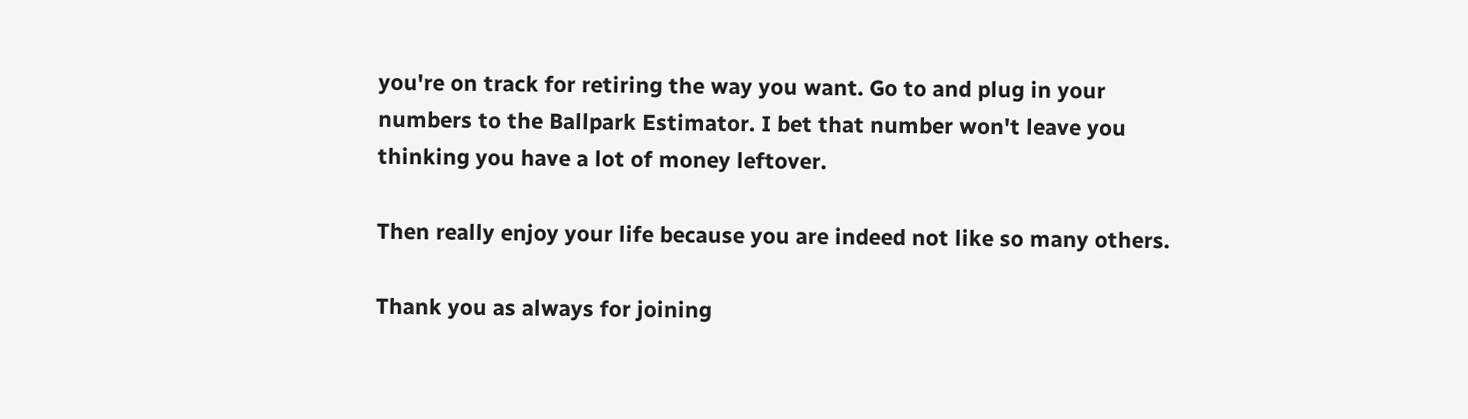you're on track for retiring the way you want. Go to and plug in your numbers to the Ballpark Estimator. I bet that number won't leave you thinking you have a lot of money leftover.

Then really enjoy your life because you are indeed not like so many others.

Thank you as always for joining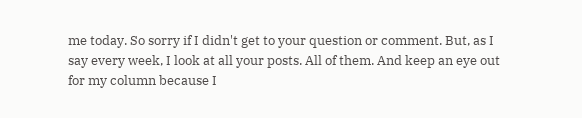me today. So sorry if I didn't get to your question or comment. But, as I say every week, I look at all your posts. All of them. And keep an eye out for my column because I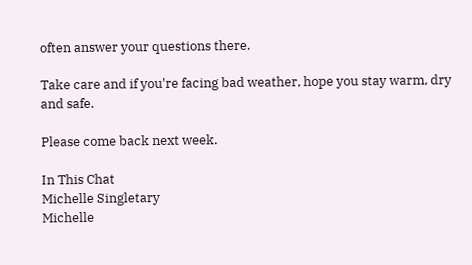often answer your questions there.

Take care and if you're facing bad weather, hope you stay warm, dry and safe.

Please come back next week.

In This Chat
Michelle Singletary
Michelle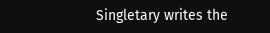Singletary writes the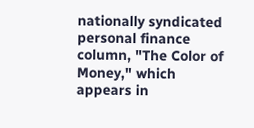nationally syndicated personal finance column, "The Color of Money," which appears in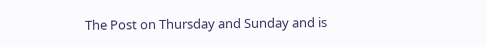The Post on Thursday and Sunday and is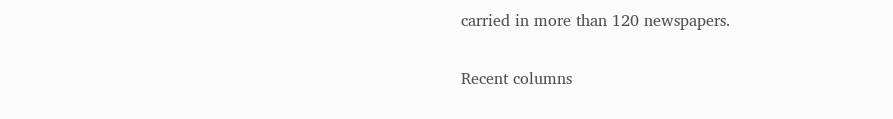carried in more than 120 newspapers.

Recent columns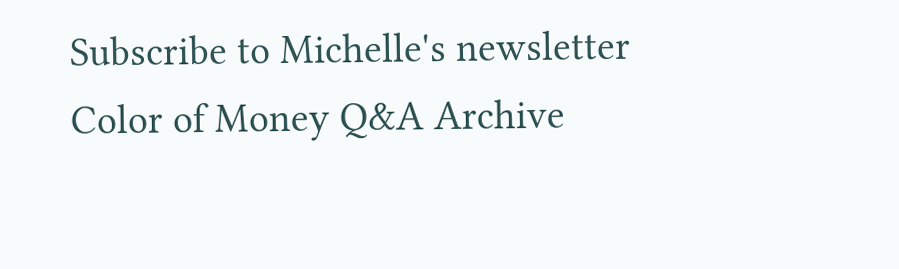Subscribe to Michelle's newsletter
Color of Money Q&A Archive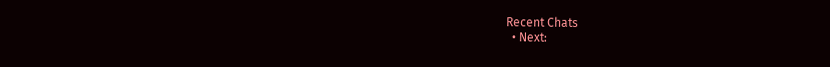Recent Chats
  • Next: